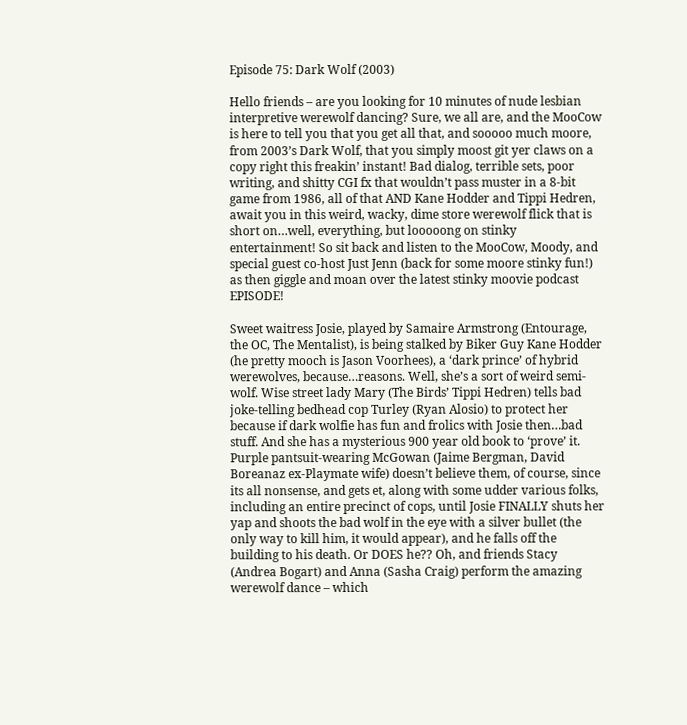Episode 75: Dark Wolf (2003)

Hello friends – are you looking for 10 minutes of nude lesbian interpretive werewolf dancing? Sure, we all are, and the MooCow is here to tell you that you get all that, and sooooo much moore, from 2003’s Dark Wolf, that you simply moost git yer claws on a copy right this freakin’ instant! Bad dialog, terrible sets, poor writing, and shitty CGI fx that wouldn’t pass muster in a 8-bit game from 1986, all of that AND Kane Hodder and Tippi Hedren, await you in this weird, wacky, dime store werewolf flick that is short on…well, everything, but looooong on stinky entertainment! So sit back and listen to the MooCow, Moody, and special guest co-host Just Jenn (back for some moore stinky fun!) as then giggle and moan over the latest stinky moovie podcast EPISODE!

Sweet waitress Josie, played by Samaire Armstrong (Entourage, the OC, The Mentalist), is being stalked by Biker Guy Kane Hodder (he pretty mooch is Jason Voorhees), a ‘dark prince’ of hybrid werewolves, because…reasons. Well, she’s a sort of weird semi-wolf. Wise street lady Mary (The Birds’ Tippi Hedren) tells bad joke-telling bedhead cop Turley (Ryan Alosio) to protect her because if dark wolfie has fun and frolics with Josie then…bad stuff. And she has a mysterious 900 year old book to ‘prove’ it. Purple pantsuit-wearing McGowan (Jaime Bergman, David Boreanaz ex-Playmate wife) doesn’t believe them, of course, since its all nonsense, and gets et, along with some udder various folks, including an entire precinct of cops, until Josie FINALLY shuts her yap and shoots the bad wolf in the eye with a silver bullet (the only way to kill him, it would appear), and he falls off the building to his death. Or DOES he?? Oh, and friends Stacy (Andrea Bogart) and Anna (Sasha Craig) perform the amazing werewolf dance – which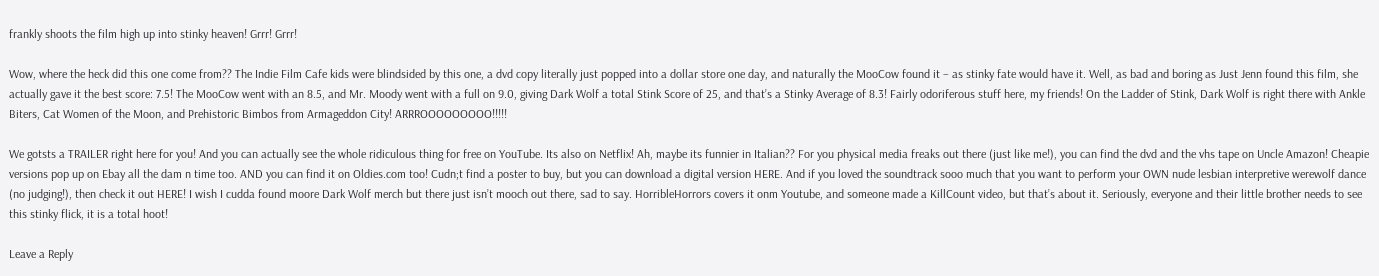frankly shoots the film high up into stinky heaven! Grrr! Grrr!

Wow, where the heck did this one come from?? The Indie Film Cafe kids were blindsided by this one, a dvd copy literally just popped into a dollar store one day, and naturally the MooCow found it – as stinky fate would have it. Well, as bad and boring as Just Jenn found this film, she actually gave it the best score: 7.5! The MooCow went with an 8.5, and Mr. Moody went with a full on 9.0, giving Dark Wolf a total Stink Score of 25, and that’s a Stinky Average of 8.3! Fairly odoriferous stuff here, my friends! On the Ladder of Stink, Dark Wolf is right there with Ankle Biters, Cat Women of the Moon, and Prehistoric Bimbos from Armageddon City! ARRROOOOOOOOO!!!!!

We gotsts a TRAILER right here for you! And you can actually see the whole ridiculous thing for free on YouTube. Its also on Netflix! Ah, maybe its funnier in Italian?? For you physical media freaks out there (just like me!), you can find the dvd and the vhs tape on Uncle Amazon! Cheapie versions pop up on Ebay all the dam n time too. AND you can find it on Oldies.com too! Cudn;t find a poster to buy, but you can download a digital version HERE. And if you loved the soundtrack sooo much that you want to perform your OWN nude lesbian interpretive werewolf dance (no judging!), then check it out HERE! I wish I cudda found moore Dark Wolf merch but there just isn’t mooch out there, sad to say. HorribleHorrors covers it onm Youtube, and someone made a KillCount video, but that’s about it. Seriously, everyone and their little brother needs to see this stinky flick, it is a total hoot!

Leave a Reply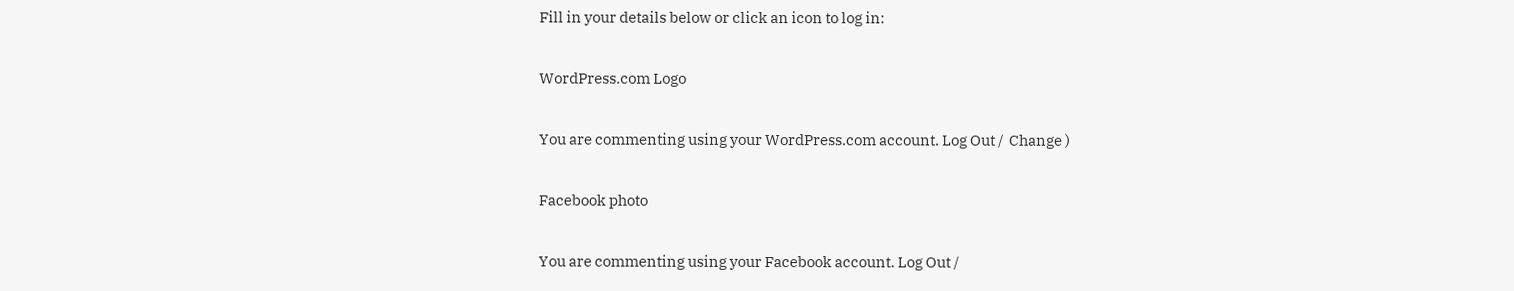Fill in your details below or click an icon to log in:

WordPress.com Logo

You are commenting using your WordPress.com account. Log Out /  Change )

Facebook photo

You are commenting using your Facebook account. Log Out /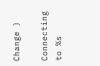Change )

Connecting to %s